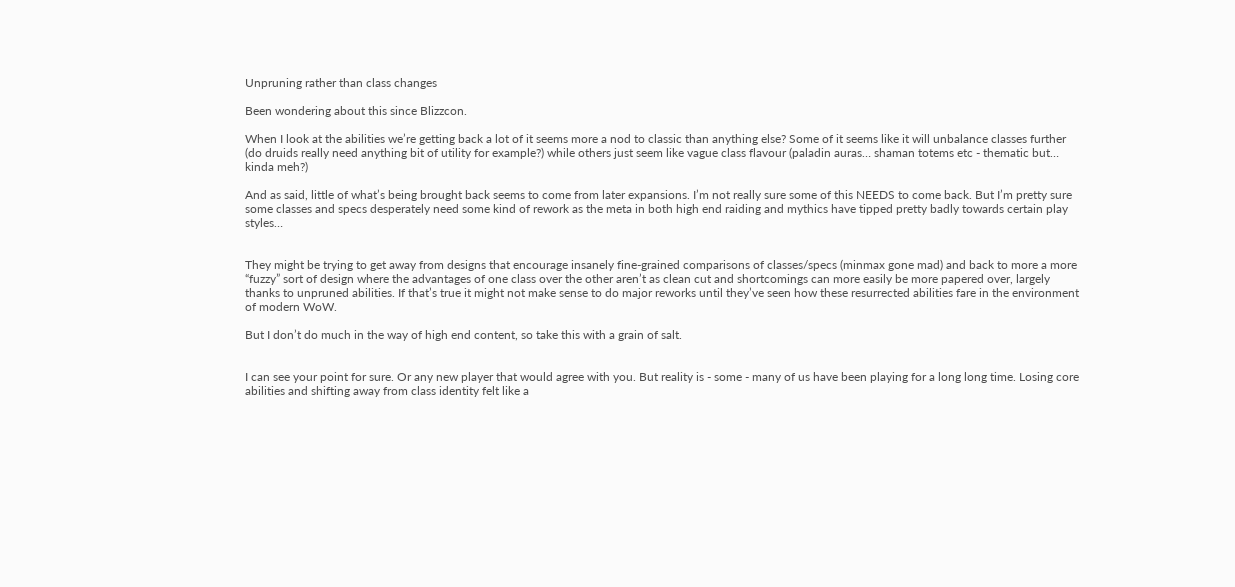Unpruning rather than class changes

Been wondering about this since Blizzcon.

When I look at the abilities we’re getting back a lot of it seems more a nod to classic than anything else? Some of it seems like it will unbalance classes further (do druids really need anything bit of utility for example?) while others just seem like vague class flavour (paladin auras… shaman totems etc - thematic but… kinda meh?)

And as said, little of what’s being brought back seems to come from later expansions. I’m not really sure some of this NEEDS to come back. But I’m pretty sure some classes and specs desperately need some kind of rework as the meta in both high end raiding and mythics have tipped pretty badly towards certain play styles…


They might be trying to get away from designs that encourage insanely fine-grained comparisons of classes/specs (minmax gone mad) and back to more a more “fuzzy” sort of design where the advantages of one class over the other aren’t as clean cut and shortcomings can more easily be more papered over, largely thanks to unpruned abilities. If that’s true it might not make sense to do major reworks until they’ve seen how these resurrected abilities fare in the environment of modern WoW.

But I don’t do much in the way of high end content, so take this with a grain of salt.


I can see your point for sure. Or any new player that would agree with you. But reality is - some - many of us have been playing for a long long time. Losing core abilities and shifting away from class identity felt like a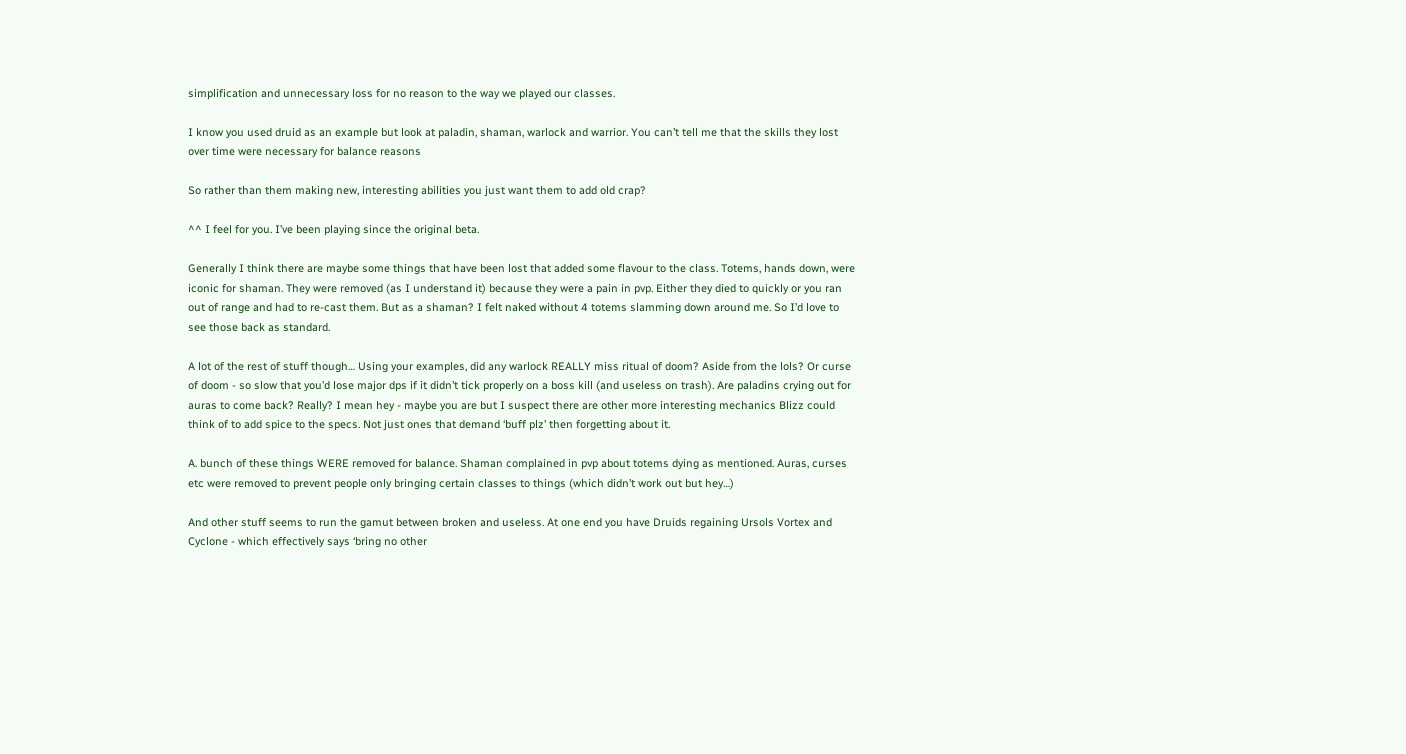simplification and unnecessary loss for no reason to the way we played our classes.

I know you used druid as an example but look at paladin, shaman, warlock and warrior. You can’t tell me that the skills they lost over time were necessary for balance reasons

So rather than them making new, interesting abilities you just want them to add old crap?

^^ I feel for you. I’ve been playing since the original beta.

Generally I think there are maybe some things that have been lost that added some flavour to the class. Totems, hands down, were iconic for shaman. They were removed (as I understand it) because they were a pain in pvp. Either they died to quickly or you ran out of range and had to re-cast them. But as a shaman? I felt naked without 4 totems slamming down around me. So I’d love to see those back as standard.

A lot of the rest of stuff though… Using your examples, did any warlock REALLY miss ritual of doom? Aside from the lols? Or curse of doom - so slow that you’d lose major dps if it didn’t tick properly on a boss kill (and useless on trash). Are paladins crying out for auras to come back? Really? I mean hey - maybe you are but I suspect there are other more interesting mechanics Blizz could think of to add spice to the specs. Not just ones that demand ‘buff plz’ then forgetting about it.

A. bunch of these things WERE removed for balance. Shaman complained in pvp about totems dying as mentioned. Auras, curses etc were removed to prevent people only bringing certain classes to things (which didn’t work out but hey…)

And other stuff seems to run the gamut between broken and useless. At one end you have Druids regaining Ursols Vortex and Cyclone - which effectively says ‘bring no other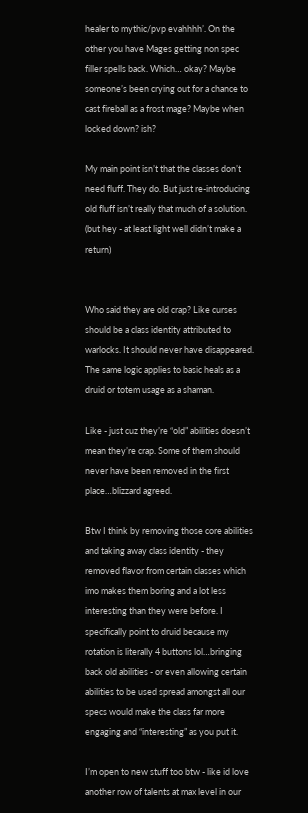healer to mythic/pvp evahhhh’. On the other you have Mages getting non spec filler spells back. Which… okay? Maybe someone’s been crying out for a chance to cast fireball as a frost mage? Maybe when locked down? ish?

My main point isn’t that the classes don’t need fluff. They do. But just re-introducing old fluff isn’t really that much of a solution. (but hey - at least light well didn’t make a return)


Who said they are old crap? Like curses should be a class identity attributed to warlocks. It should never have disappeared. The same logic applies to basic heals as a druid or totem usage as a shaman.

Like - just cuz they’re “old” abilities doesn’t mean they’re crap. Some of them should never have been removed in the first place…blizzard agreed.

Btw I think by removing those core abilities and taking away class identity - they removed flavor from certain classes which imo makes them boring and a lot less interesting than they were before. I specifically point to druid because my rotation is literally 4 buttons lol…bringing back old abilities - or even allowing certain abilities to be used spread amongst all our specs would make the class far more engaging and “interesting” as you put it.

I’m open to new stuff too btw - like id love another row of talents at max level in our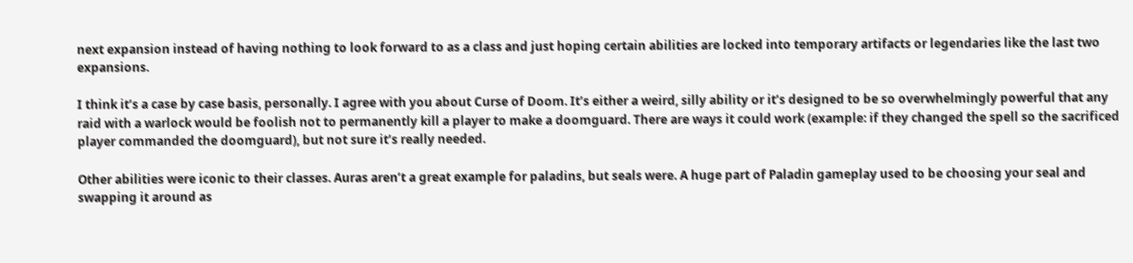next expansion instead of having nothing to look forward to as a class and just hoping certain abilities are locked into temporary artifacts or legendaries like the last two expansions.

I think it’s a case by case basis, personally. I agree with you about Curse of Doom. It’s either a weird, silly ability or it’s designed to be so overwhelmingly powerful that any raid with a warlock would be foolish not to permanently kill a player to make a doomguard. There are ways it could work (example: if they changed the spell so the sacrificed player commanded the doomguard), but not sure it’s really needed.

Other abilities were iconic to their classes. Auras aren’t a great example for paladins, but seals were. A huge part of Paladin gameplay used to be choosing your seal and swapping it around as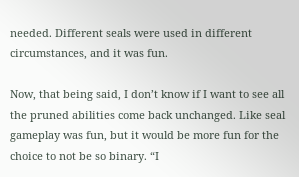needed. Different seals were used in different circumstances, and it was fun.

Now, that being said, I don’t know if I want to see all the pruned abilities come back unchanged. Like seal gameplay was fun, but it would be more fun for the choice to not be so binary. “I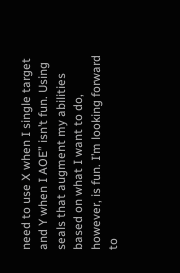need to use X when I single target and Y when I AOE” isn’t fun. Using seals that augment my abilities based on what I want to do, however, is fun. I’m looking forward to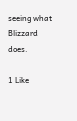seeing what Blizzard does.

1 Like